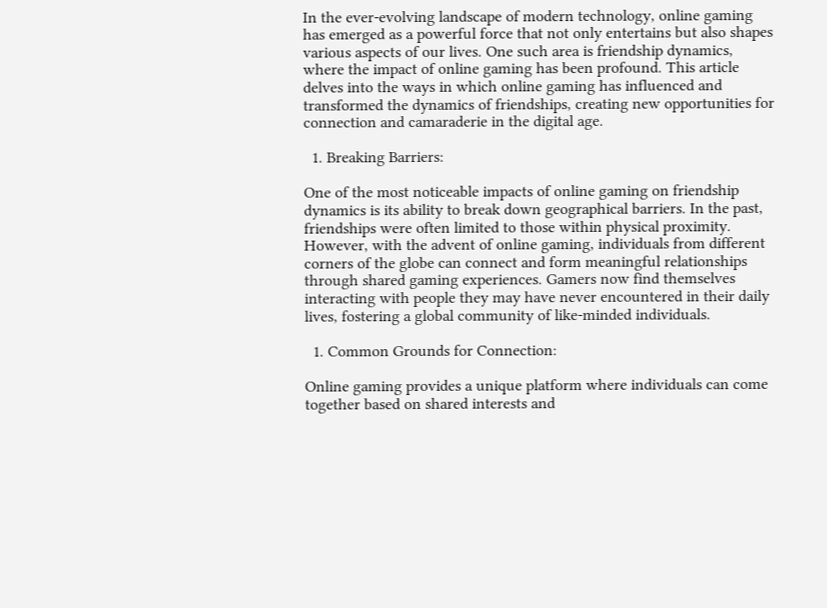In the ever-evolving landscape of modern technology, online gaming has emerged as a powerful force that not only entertains but also shapes various aspects of our lives. One such area is friendship dynamics, where the impact of online gaming has been profound. This article delves into the ways in which online gaming has influenced and transformed the dynamics of friendships, creating new opportunities for connection and camaraderie in the digital age.

  1. Breaking Barriers:

One of the most noticeable impacts of online gaming on friendship dynamics is its ability to break down geographical barriers. In the past, friendships were often limited to those within physical proximity. However, with the advent of online gaming, individuals from different corners of the globe can connect and form meaningful relationships through shared gaming experiences. Gamers now find themselves interacting with people they may have never encountered in their daily lives, fostering a global community of like-minded individuals.

  1. Common Grounds for Connection:

Online gaming provides a unique platform where individuals can come together based on shared interests and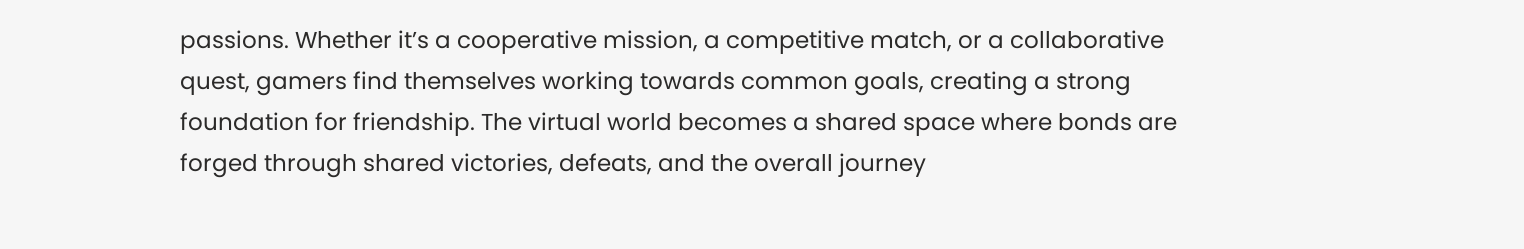passions. Whether it’s a cooperative mission, a competitive match, or a collaborative quest, gamers find themselves working towards common goals, creating a strong foundation for friendship. The virtual world becomes a shared space where bonds are forged through shared victories, defeats, and the overall journey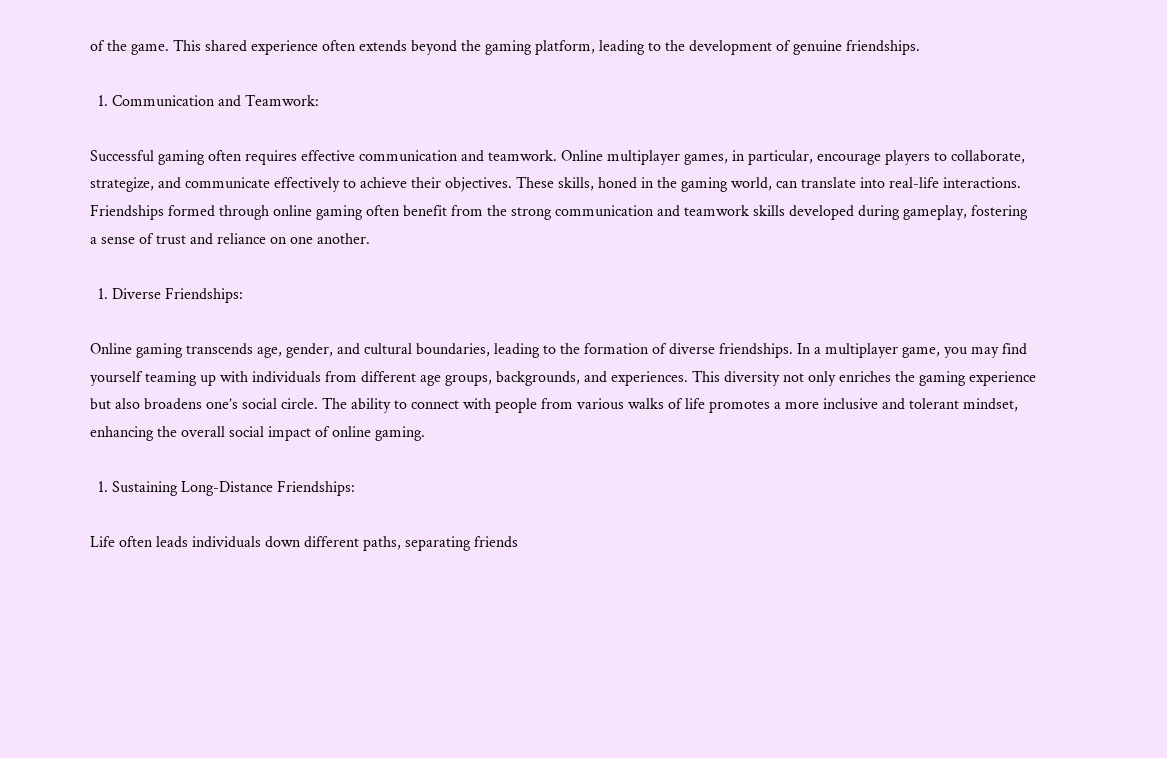of the game. This shared experience often extends beyond the gaming platform, leading to the development of genuine friendships.

  1. Communication and Teamwork:

Successful gaming often requires effective communication and teamwork. Online multiplayer games, in particular, encourage players to collaborate, strategize, and communicate effectively to achieve their objectives. These skills, honed in the gaming world, can translate into real-life interactions. Friendships formed through online gaming often benefit from the strong communication and teamwork skills developed during gameplay, fostering a sense of trust and reliance on one another.

  1. Diverse Friendships:

Online gaming transcends age, gender, and cultural boundaries, leading to the formation of diverse friendships. In a multiplayer game, you may find yourself teaming up with individuals from different age groups, backgrounds, and experiences. This diversity not only enriches the gaming experience but also broadens one’s social circle. The ability to connect with people from various walks of life promotes a more inclusive and tolerant mindset, enhancing the overall social impact of online gaming.

  1. Sustaining Long-Distance Friendships:

Life often leads individuals down different paths, separating friends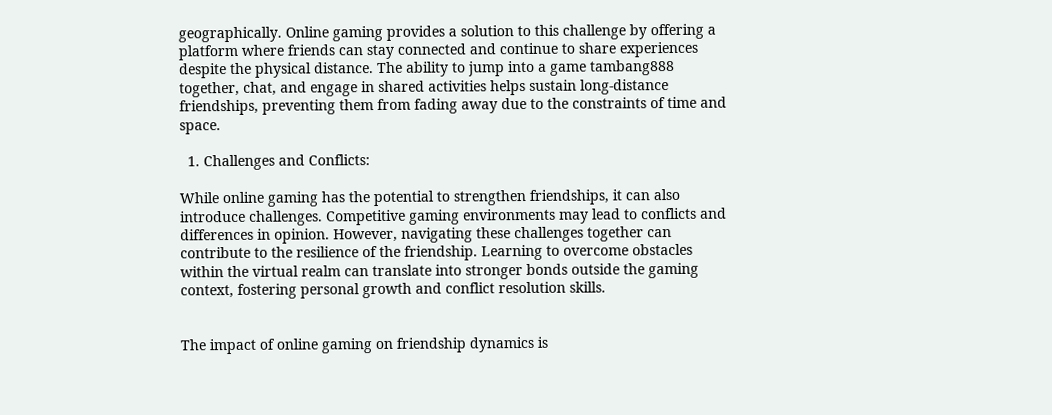geographically. Online gaming provides a solution to this challenge by offering a platform where friends can stay connected and continue to share experiences despite the physical distance. The ability to jump into a game tambang888 together, chat, and engage in shared activities helps sustain long-distance friendships, preventing them from fading away due to the constraints of time and space.

  1. Challenges and Conflicts:

While online gaming has the potential to strengthen friendships, it can also introduce challenges. Competitive gaming environments may lead to conflicts and differences in opinion. However, navigating these challenges together can contribute to the resilience of the friendship. Learning to overcome obstacles within the virtual realm can translate into stronger bonds outside the gaming context, fostering personal growth and conflict resolution skills.


The impact of online gaming on friendship dynamics is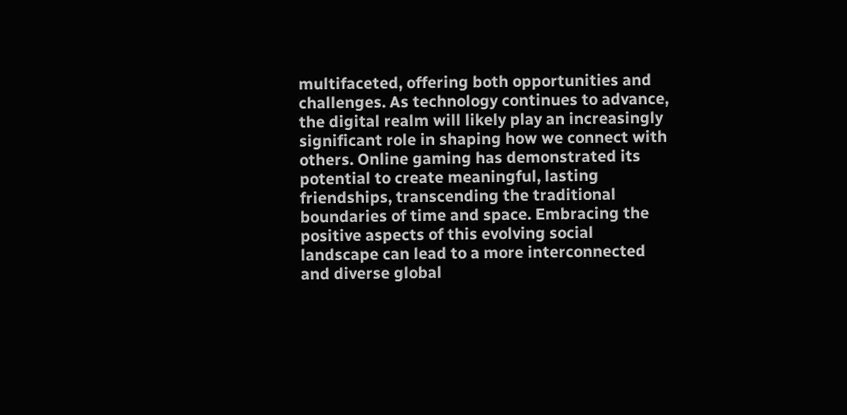multifaceted, offering both opportunities and challenges. As technology continues to advance, the digital realm will likely play an increasingly significant role in shaping how we connect with others. Online gaming has demonstrated its potential to create meaningful, lasting friendships, transcending the traditional boundaries of time and space. Embracing the positive aspects of this evolving social landscape can lead to a more interconnected and diverse global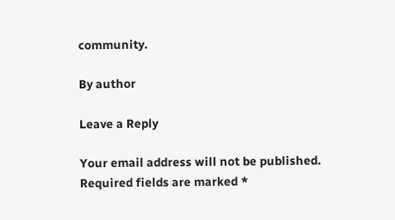community.

By author

Leave a Reply

Your email address will not be published. Required fields are marked *